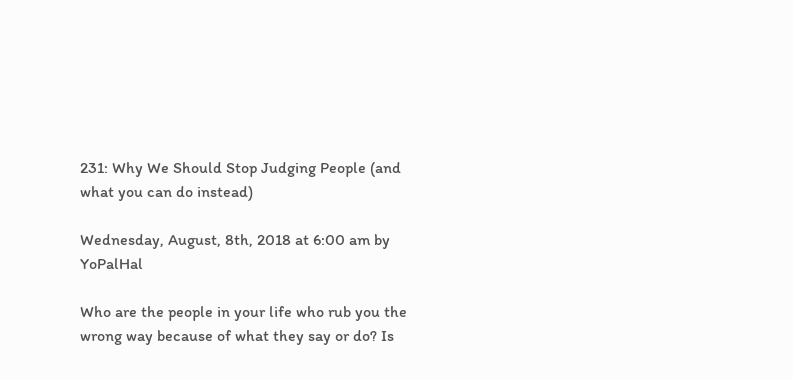231: Why We Should Stop Judging People (and what you can do instead)

Wednesday, August, 8th, 2018 at 6:00 am by YoPalHal

Who are the people in your life who rub you the wrong way because of what they say or do? Is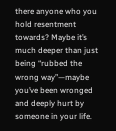there anyone who you hold resentment towards? Maybe it’s much deeper than just being “rubbed the wrong way”—maybe you’ve been wronged and deeply hurt by someone in your life.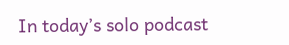In today’s solo podcast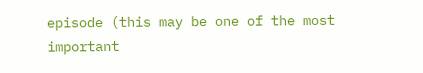episode (this may be one of the most important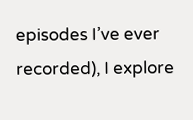episodes I’ve ever recorded), I explore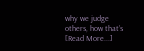why we judge others, how that’s [Read More...]